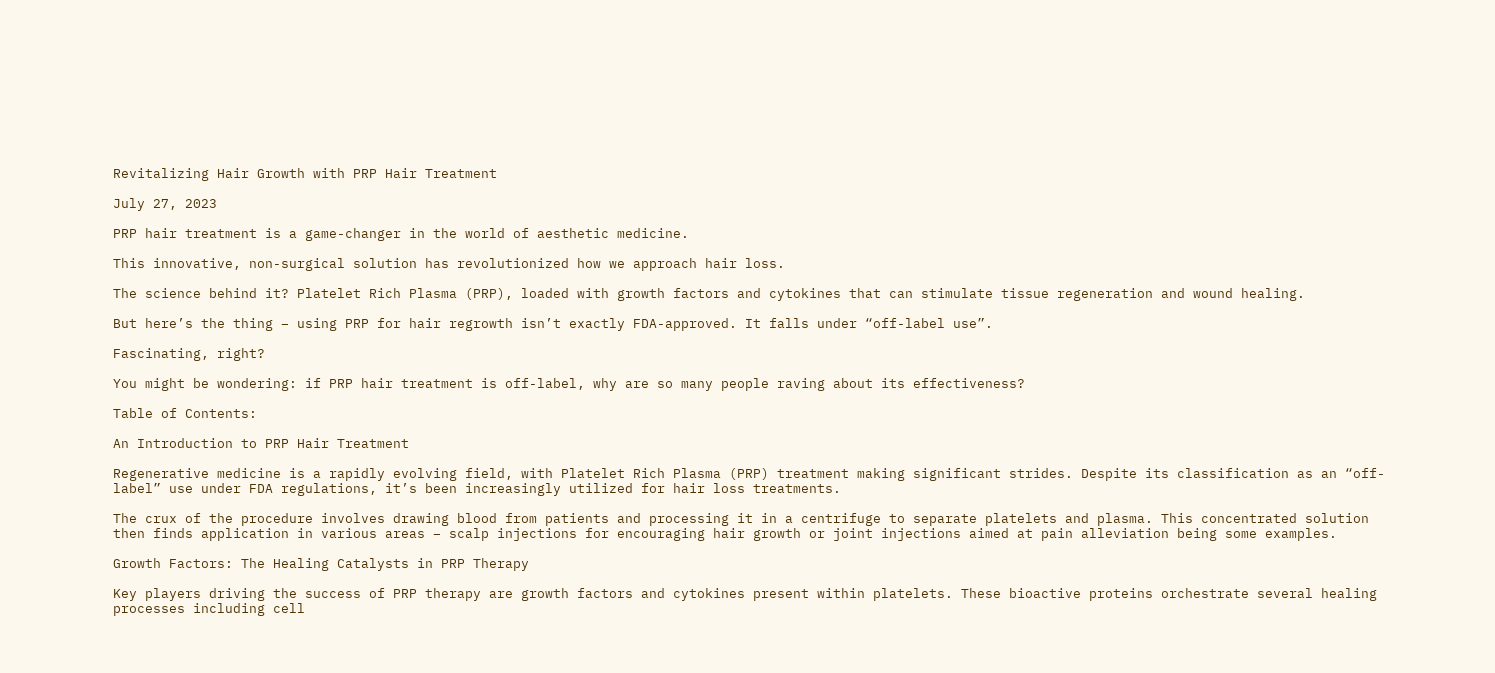Revitalizing Hair Growth with PRP Hair Treatment

July 27, 2023

PRP hair treatment is a game-changer in the world of aesthetic medicine.

This innovative, non-surgical solution has revolutionized how we approach hair loss.

The science behind it? Platelet Rich Plasma (PRP), loaded with growth factors and cytokines that can stimulate tissue regeneration and wound healing.

But here’s the thing – using PRP for hair regrowth isn’t exactly FDA-approved. It falls under “off-label use”.

Fascinating, right?

You might be wondering: if PRP hair treatment is off-label, why are so many people raving about its effectiveness?

Table of Contents:

An Introduction to PRP Hair Treatment

Regenerative medicine is a rapidly evolving field, with Platelet Rich Plasma (PRP) treatment making significant strides. Despite its classification as an “off-label” use under FDA regulations, it’s been increasingly utilized for hair loss treatments.

The crux of the procedure involves drawing blood from patients and processing it in a centrifuge to separate platelets and plasma. This concentrated solution then finds application in various areas – scalp injections for encouraging hair growth or joint injections aimed at pain alleviation being some examples.

Growth Factors: The Healing Catalysts in PRP Therapy

Key players driving the success of PRP therapy are growth factors and cytokines present within platelets. These bioactive proteins orchestrate several healing processes including cell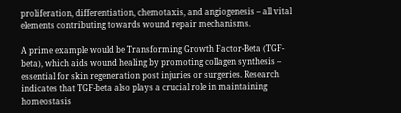proliferation, differentiation, chemotaxis, and angiogenesis – all vital elements contributing towards wound repair mechanisms.

A prime example would be Transforming Growth Factor-Beta (TGF-beta), which aids wound healing by promoting collagen synthesis – essential for skin regeneration post injuries or surgeries. Research indicates that TGF-beta also plays a crucial role in maintaining homeostasis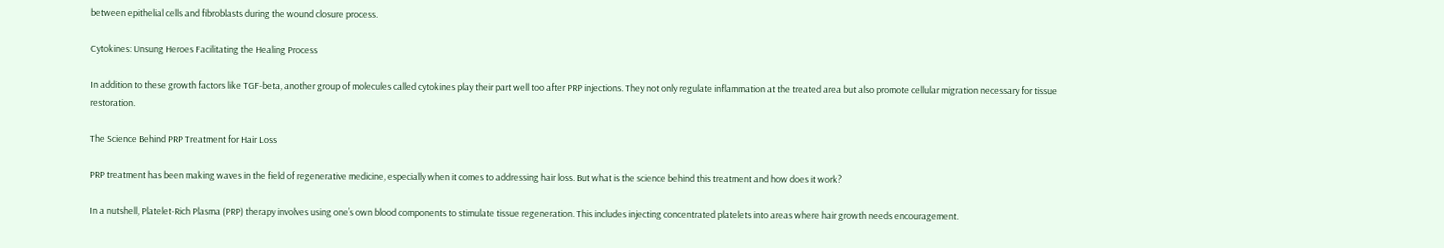between epithelial cells and fibroblasts during the wound closure process.

Cytokines: Unsung Heroes Facilitating the Healing Process

In addition to these growth factors like TGF-beta, another group of molecules called cytokines play their part well too after PRP injections. They not only regulate inflammation at the treated area but also promote cellular migration necessary for tissue restoration.

The Science Behind PRP Treatment for Hair Loss

PRP treatment has been making waves in the field of regenerative medicine, especially when it comes to addressing hair loss. But what is the science behind this treatment and how does it work?

In a nutshell, Platelet-Rich Plasma (PRP) therapy involves using one’s own blood components to stimulate tissue regeneration. This includes injecting concentrated platelets into areas where hair growth needs encouragement.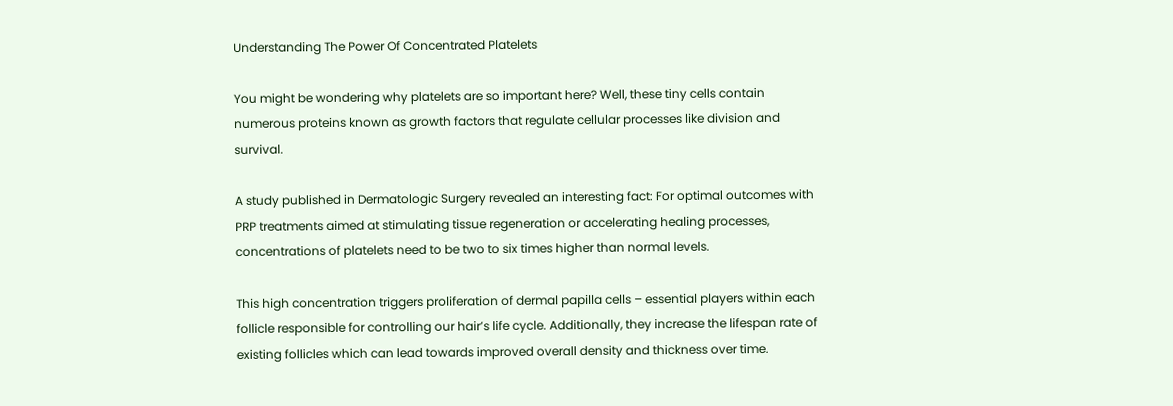Understanding The Power Of Concentrated Platelets

You might be wondering why platelets are so important here? Well, these tiny cells contain numerous proteins known as growth factors that regulate cellular processes like division and survival.

A study published in Dermatologic Surgery revealed an interesting fact: For optimal outcomes with PRP treatments aimed at stimulating tissue regeneration or accelerating healing processes, concentrations of platelets need to be two to six times higher than normal levels.

This high concentration triggers proliferation of dermal papilla cells – essential players within each follicle responsible for controlling our hair’s life cycle. Additionally, they increase the lifespan rate of existing follicles which can lead towards improved overall density and thickness over time.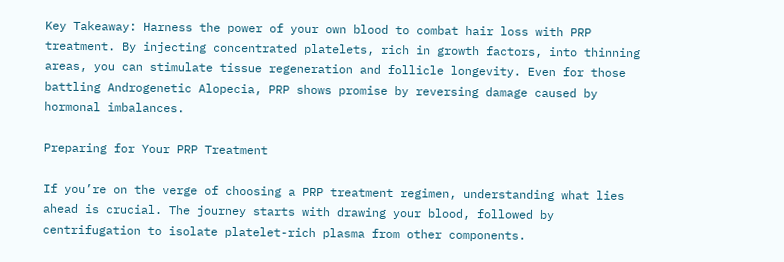Key Takeaway: Harness the power of your own blood to combat hair loss with PRP treatment. By injecting concentrated platelets, rich in growth factors, into thinning areas, you can stimulate tissue regeneration and follicle longevity. Even for those battling Androgenetic Alopecia, PRP shows promise by reversing damage caused by hormonal imbalances.

Preparing for Your PRP Treatment

If you’re on the verge of choosing a PRP treatment regimen, understanding what lies ahead is crucial. The journey starts with drawing your blood, followed by centrifugation to isolate platelet-rich plasma from other components.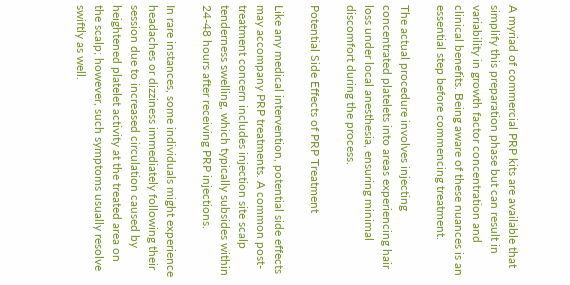A myriad of commercial PRP kits are available that simplify this preparation phase but can result in variability in growth factor concentration and clinical benefits. Being aware of these nuances is an essential step before commencing treatment.

The actual procedure involves injecting concentrated platelets into areas experiencing hair loss under local anesthesia, ensuring minimal discomfort during the process.

Potential Side Effects of PRP Treatment

Like any medical intervention, potential side effects may accompany PRP treatments. A common post-treatment concern includes injection site scalp tenderness swelling, which typically subsides within 24-48 hours after receiving PRP injections.

In rare instances, some individuals might experience headaches or dizziness immediately following their session due to increased circulation caused by heightened platelet activity at the treated area on the scalp; however, such symptoms usually resolve swiftly as well.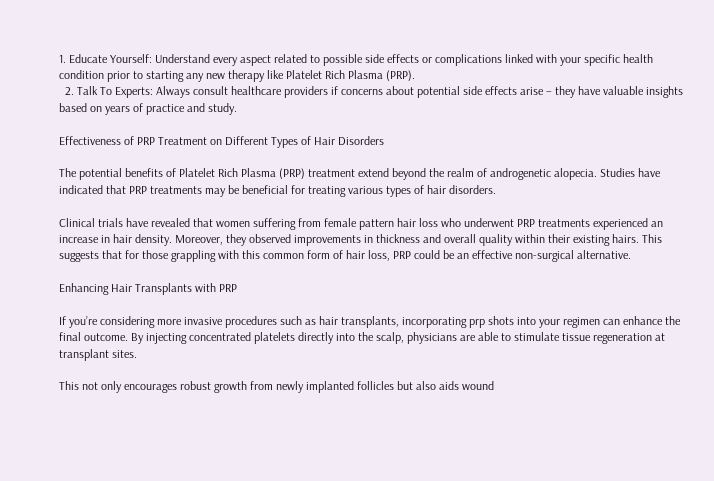1. Educate Yourself: Understand every aspect related to possible side effects or complications linked with your specific health condition prior to starting any new therapy like Platelet Rich Plasma (PRP).
  2. Talk To Experts: Always consult healthcare providers if concerns about potential side effects arise – they have valuable insights based on years of practice and study.

Effectiveness of PRP Treatment on Different Types of Hair Disorders

The potential benefits of Platelet Rich Plasma (PRP) treatment extend beyond the realm of androgenetic alopecia. Studies have indicated that PRP treatments may be beneficial for treating various types of hair disorders.

Clinical trials have revealed that women suffering from female pattern hair loss who underwent PRP treatments experienced an increase in hair density. Moreover, they observed improvements in thickness and overall quality within their existing hairs. This suggests that for those grappling with this common form of hair loss, PRP could be an effective non-surgical alternative.

Enhancing Hair Transplants with PRP

If you’re considering more invasive procedures such as hair transplants, incorporating prp shots into your regimen can enhance the final outcome. By injecting concentrated platelets directly into the scalp, physicians are able to stimulate tissue regeneration at transplant sites.

This not only encourages robust growth from newly implanted follicles but also aids wound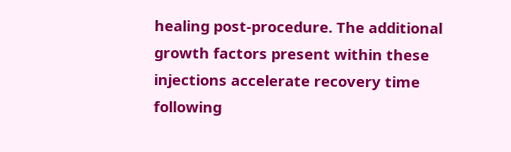healing post-procedure. The additional growth factors present within these injections accelerate recovery time following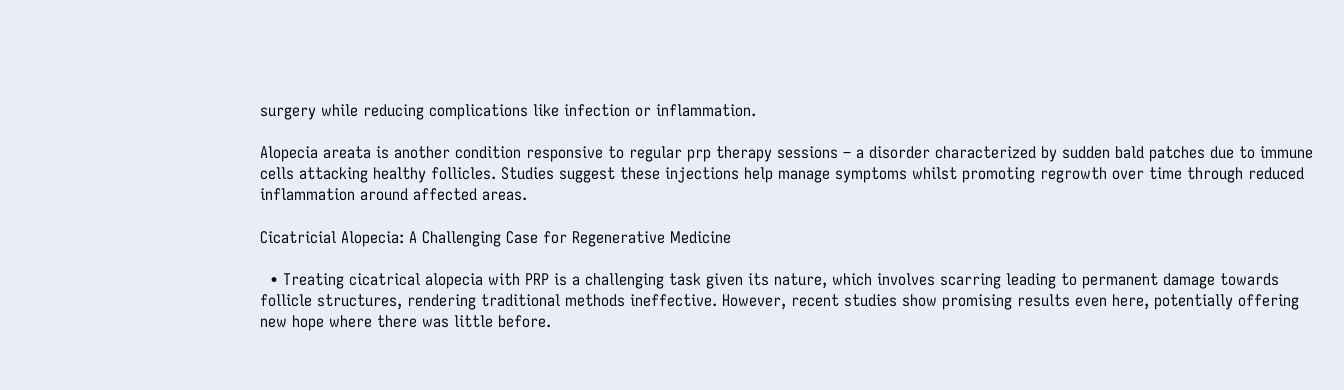surgery while reducing complications like infection or inflammation.

Alopecia areata is another condition responsive to regular prp therapy sessions – a disorder characterized by sudden bald patches due to immune cells attacking healthy follicles. Studies suggest these injections help manage symptoms whilst promoting regrowth over time through reduced inflammation around affected areas.

Cicatricial Alopecia: A Challenging Case for Regenerative Medicine

  • Treating cicatrical alopecia with PRP is a challenging task given its nature, which involves scarring leading to permanent damage towards follicle structures, rendering traditional methods ineffective. However, recent studies show promising results even here, potentially offering new hope where there was little before.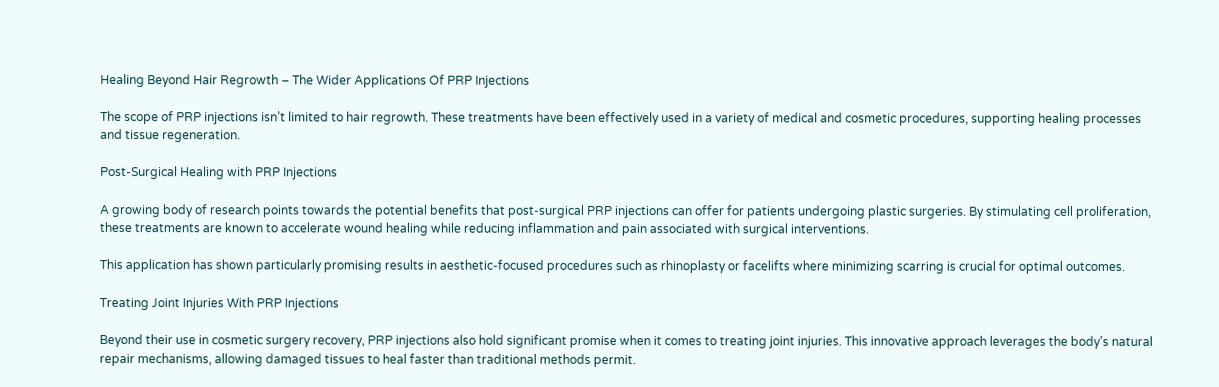Healing Beyond Hair Regrowth – The Wider Applications Of PRP Injections

The scope of PRP injections isn’t limited to hair regrowth. These treatments have been effectively used in a variety of medical and cosmetic procedures, supporting healing processes and tissue regeneration.

Post-Surgical Healing with PRP Injections

A growing body of research points towards the potential benefits that post-surgical PRP injections can offer for patients undergoing plastic surgeries. By stimulating cell proliferation, these treatments are known to accelerate wound healing while reducing inflammation and pain associated with surgical interventions.

This application has shown particularly promising results in aesthetic-focused procedures such as rhinoplasty or facelifts where minimizing scarring is crucial for optimal outcomes.

Treating Joint Injuries With PRP Injections

Beyond their use in cosmetic surgery recovery, PRP injections also hold significant promise when it comes to treating joint injuries. This innovative approach leverages the body’s natural repair mechanisms, allowing damaged tissues to heal faster than traditional methods permit.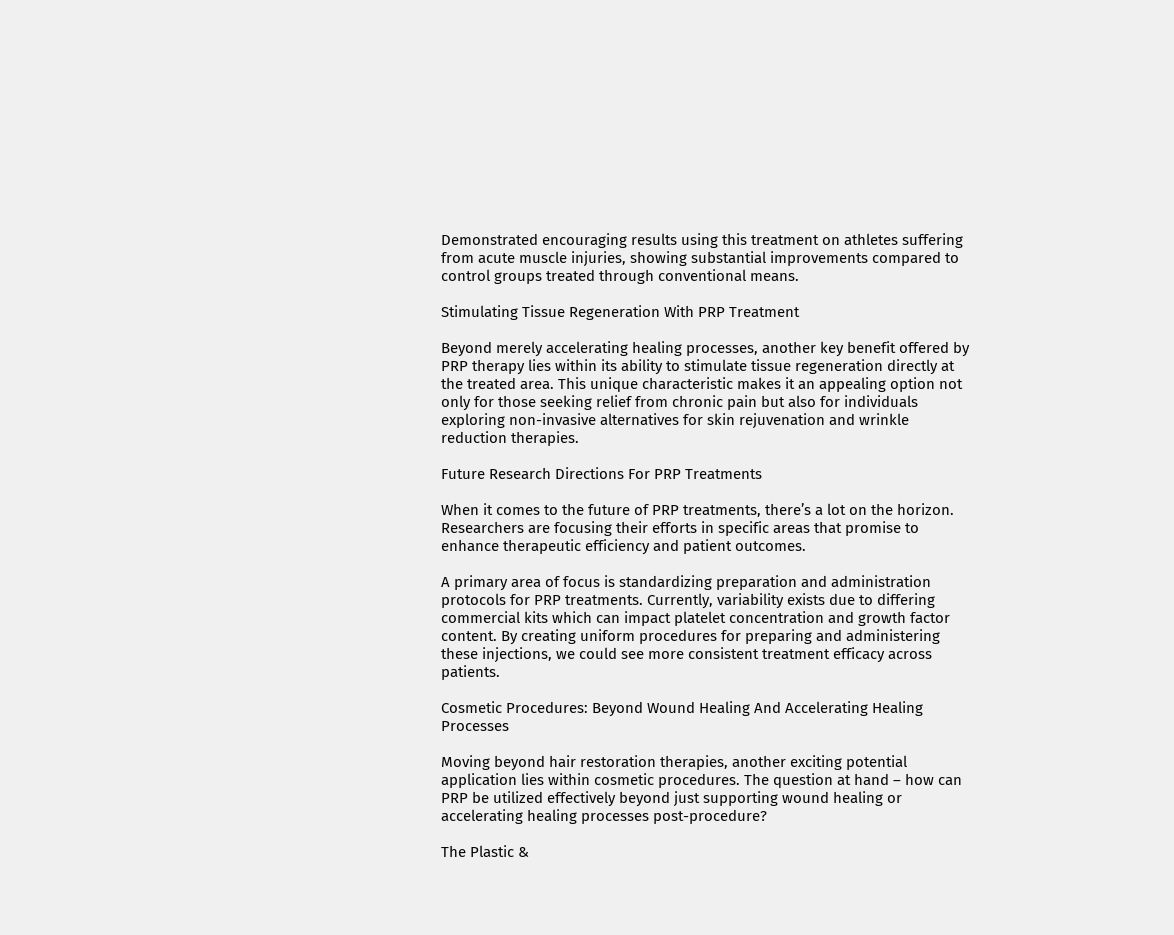Demonstrated encouraging results using this treatment on athletes suffering from acute muscle injuries, showing substantial improvements compared to control groups treated through conventional means.

Stimulating Tissue Regeneration With PRP Treatment

Beyond merely accelerating healing processes, another key benefit offered by PRP therapy lies within its ability to stimulate tissue regeneration directly at the treated area. This unique characteristic makes it an appealing option not only for those seeking relief from chronic pain but also for individuals exploring non-invasive alternatives for skin rejuvenation and wrinkle reduction therapies.

Future Research Directions For PRP Treatments

When it comes to the future of PRP treatments, there’s a lot on the horizon. Researchers are focusing their efforts in specific areas that promise to enhance therapeutic efficiency and patient outcomes.

A primary area of focus is standardizing preparation and administration protocols for PRP treatments. Currently, variability exists due to differing commercial kits which can impact platelet concentration and growth factor content. By creating uniform procedures for preparing and administering these injections, we could see more consistent treatment efficacy across patients.

Cosmetic Procedures: Beyond Wound Healing And Accelerating Healing Processes

Moving beyond hair restoration therapies, another exciting potential application lies within cosmetic procedures. The question at hand – how can PRP be utilized effectively beyond just supporting wound healing or accelerating healing processes post-procedure?

The Plastic &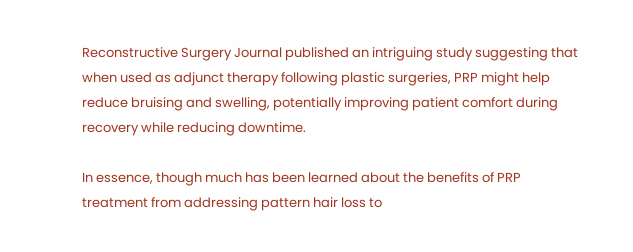Reconstructive Surgery Journal published an intriguing study suggesting that when used as adjunct therapy following plastic surgeries, PRP might help reduce bruising and swelling, potentially improving patient comfort during recovery while reducing downtime.

In essence, though much has been learned about the benefits of PRP treatment from addressing pattern hair loss to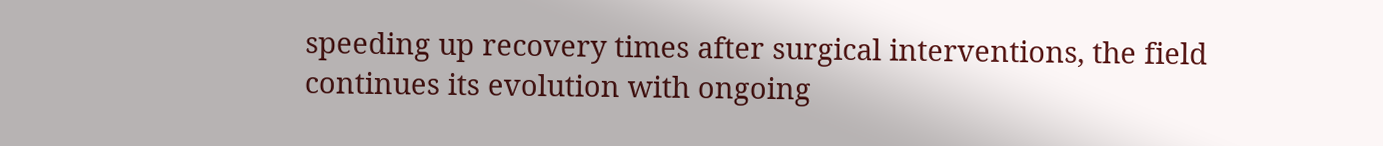speeding up recovery times after surgical interventions, the field continues its evolution with ongoing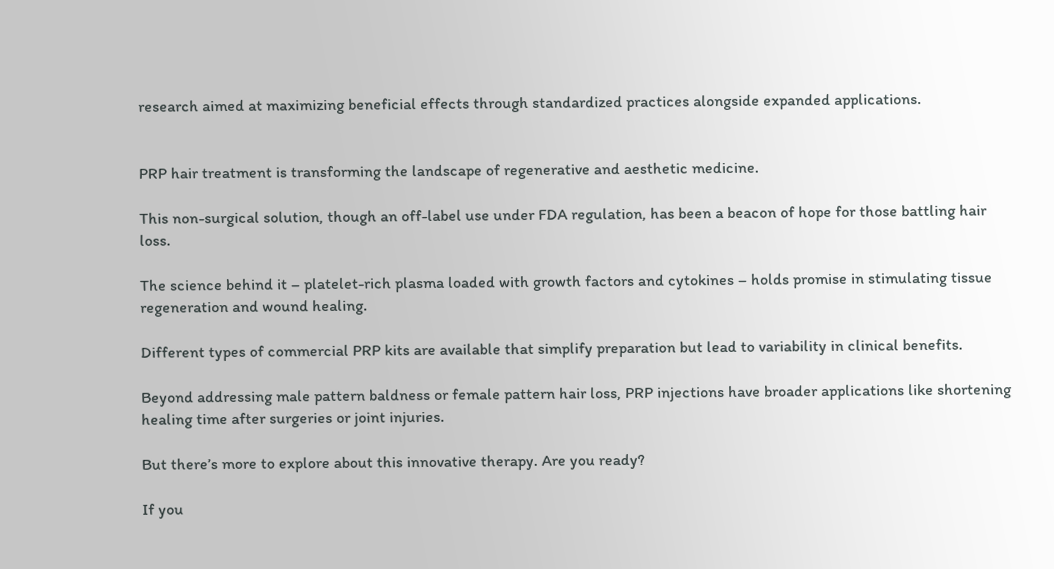research aimed at maximizing beneficial effects through standardized practices alongside expanded applications.


PRP hair treatment is transforming the landscape of regenerative and aesthetic medicine.

This non-surgical solution, though an off-label use under FDA regulation, has been a beacon of hope for those battling hair loss.

The science behind it – platelet-rich plasma loaded with growth factors and cytokines – holds promise in stimulating tissue regeneration and wound healing.

Different types of commercial PRP kits are available that simplify preparation but lead to variability in clinical benefits.

Beyond addressing male pattern baldness or female pattern hair loss, PRP injections have broader applications like shortening healing time after surgeries or joint injuries.

But there’s more to explore about this innovative therapy. Are you ready?

If you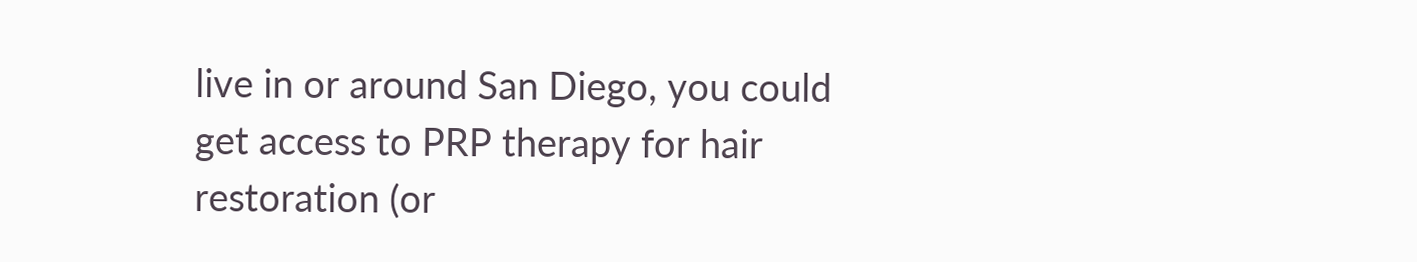live in or around San Diego, you could get access to PRP therapy for hair restoration (or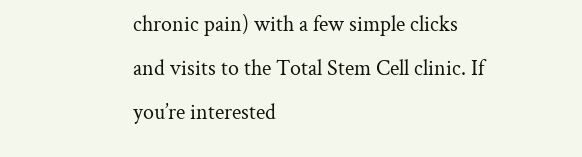chronic pain) with a few simple clicks and visits to the Total Stem Cell clinic. If you’re interested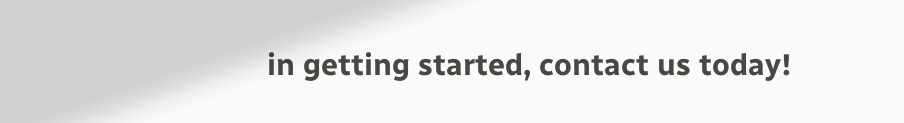in getting started, contact us today!